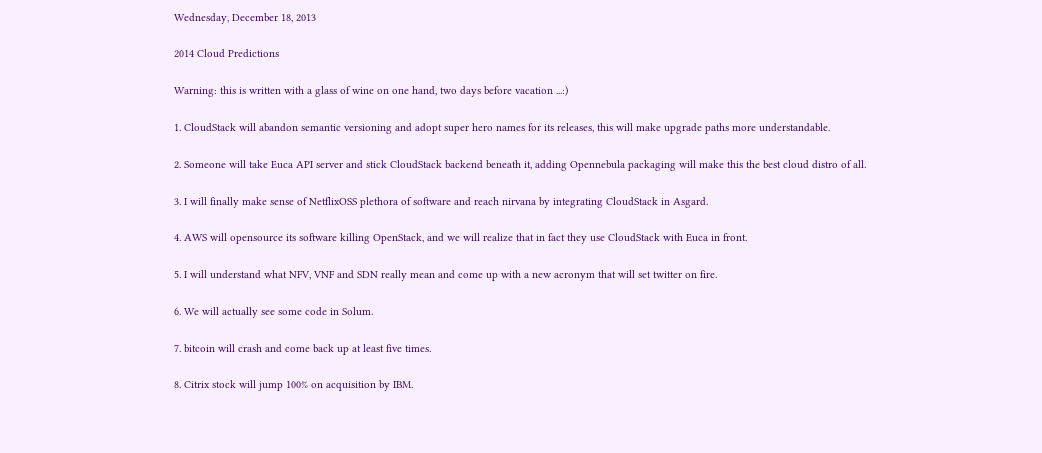Wednesday, December 18, 2013

2014 Cloud Predictions

Warning: this is written with a glass of wine on one hand, two days before vacation ...:)

1. CloudStack will abandon semantic versioning and adopt super hero names for its releases, this will make upgrade paths more understandable.

2. Someone will take Euca API server and stick CloudStack backend beneath it, adding Opennebula packaging will make this the best cloud distro of all.

3. I will finally make sense of NetflixOSS plethora of software and reach nirvana by integrating CloudStack in Asgard.

4. AWS will opensource its software killing OpenStack, and we will realize that in fact they use CloudStack with Euca in front.

5. I will understand what NFV, VNF and SDN really mean and come up with a new acronym that will set twitter on fire.

6. We will actually see some code in Solum.

7. bitcoin will crash and come back up at least five times.

8. Citrix stock will jump 100% on acquisition by IBM.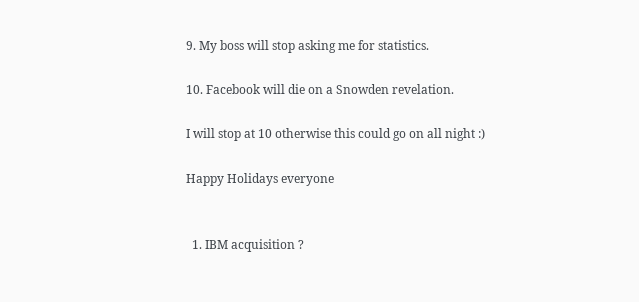9. My boss will stop asking me for statistics.

10. Facebook will die on a Snowden revelation.

I will stop at 10 otherwise this could go on all night :)

Happy Holidays everyone


  1. IBM acquisition ?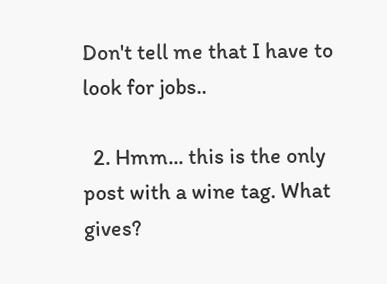Don't tell me that I have to look for jobs..

  2. Hmm... this is the only post with a wine tag. What gives?